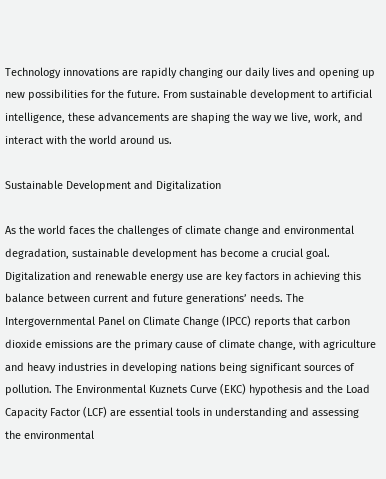Technology innovations are rapidly changing our daily lives and opening up new possibilities for the future. From sustainable development to artificial intelligence, these advancements are shaping the way we live, work, and interact with the world around us.

Sustainable Development and Digitalization

As the world faces the challenges of climate change and environmental degradation, sustainable development has become a crucial goal. Digitalization and renewable energy use are key factors in achieving this balance between current and future generations’ needs. The Intergovernmental Panel on Climate Change (IPCC) reports that carbon dioxide emissions are the primary cause of climate change, with agriculture and heavy industries in developing nations being significant sources of pollution. The Environmental Kuznets Curve (EKC) hypothesis and the Load Capacity Factor (LCF) are essential tools in understanding and assessing the environmental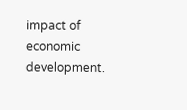impact of economic development.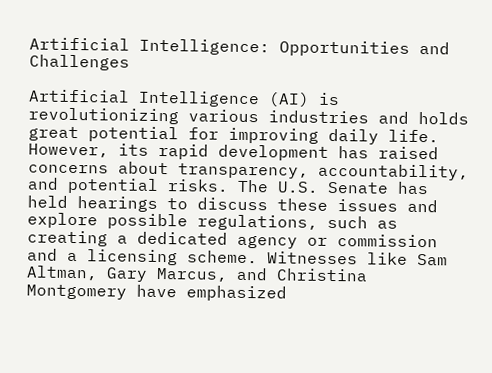Artificial Intelligence: Opportunities and Challenges

Artificial Intelligence (AI) is revolutionizing various industries and holds great potential for improving daily life. However, its rapid development has raised concerns about transparency, accountability, and potential risks. The U.S. Senate has held hearings to discuss these issues and explore possible regulations, such as creating a dedicated agency or commission and a licensing scheme. Witnesses like Sam Altman, Gary Marcus, and Christina Montgomery have emphasized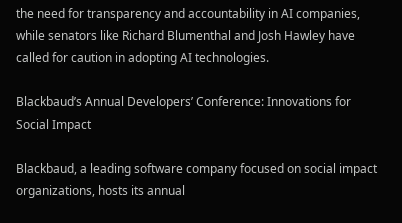the need for transparency and accountability in AI companies, while senators like Richard Blumenthal and Josh Hawley have called for caution in adopting AI technologies.

Blackbaud’s Annual Developers’ Conference: Innovations for Social Impact

Blackbaud, a leading software company focused on social impact organizations, hosts its annual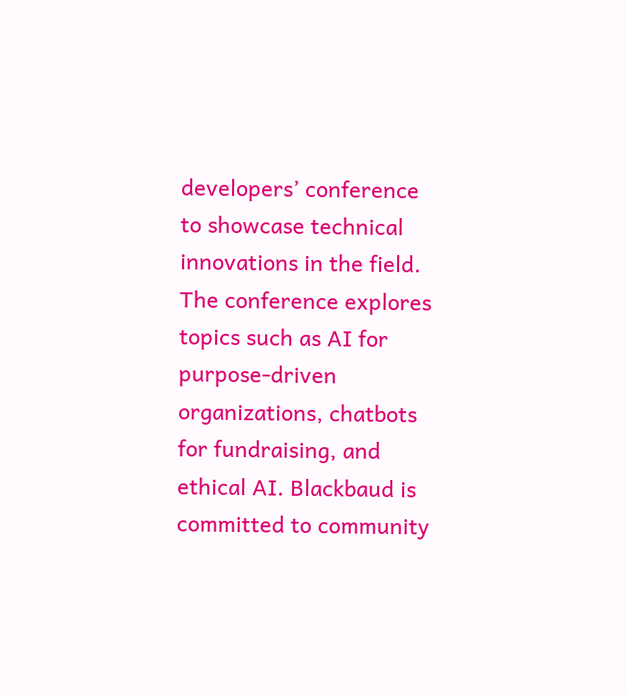developers’ conference to showcase technical innovations in the field. The conference explores topics such as AI for purpose-driven organizations, chatbots for fundraising, and ethical AI. Blackbaud is committed to community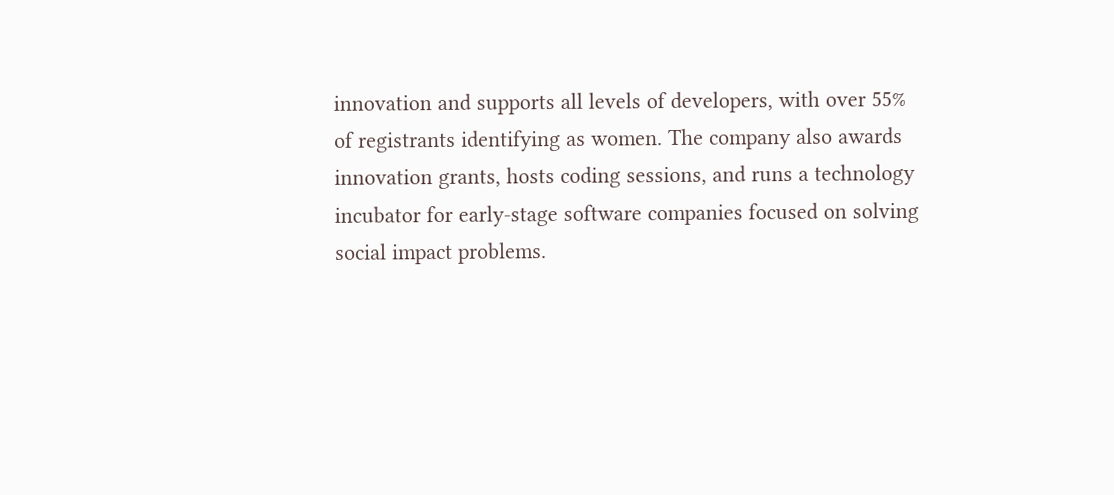innovation and supports all levels of developers, with over 55% of registrants identifying as women. The company also awards innovation grants, hosts coding sessions, and runs a technology incubator for early-stage software companies focused on solving social impact problems.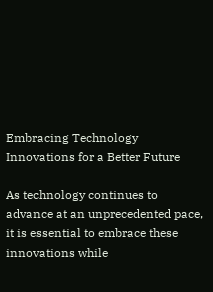Embracing Technology Innovations for a Better Future

As technology continues to advance at an unprecedented pace, it is essential to embrace these innovations while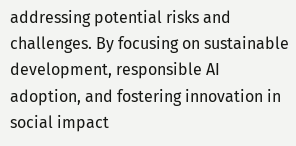addressing potential risks and challenges. By focusing on sustainable development, responsible AI adoption, and fostering innovation in social impact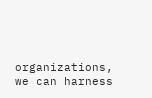organizations, we can harness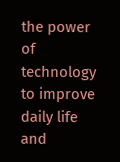the power of technology to improve daily life and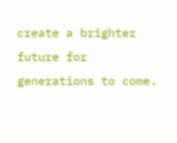create a brighter future for generations to come.